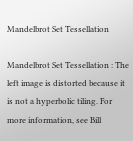Mandelbrot Set Tessellation

Mandelbrot Set Tessellation : The left image is distorted because it is not a hyperbolic tiling. For more information, see Bill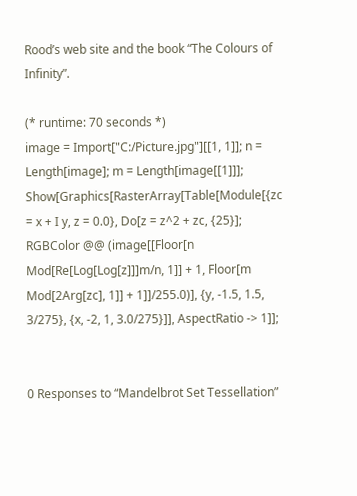Rood’s web site and the book “The Colours of Infinity”.

(* runtime: 70 seconds *)
image = Import["C:/Picture.jpg"][[1, 1]]; n = Length[image]; m = Length[image[[1]]];
Show[Graphics[RasterArray[Table[Module[{zc = x + I y, z = 0.0}, Do[z = z^2 + zc, {25}]; RGBColor @@ (image[[Floor[n Mod[Re[Log[Log[z]]]m/n, 1]] + 1, Floor[m Mod[2Arg[zc], 1]] + 1]]/255.0)], {y, -1.5, 1.5, 3/275}, {x, -2, 1, 3.0/275}]], AspectRatio -> 1]];


0 Responses to “Mandelbrot Set Tessellation”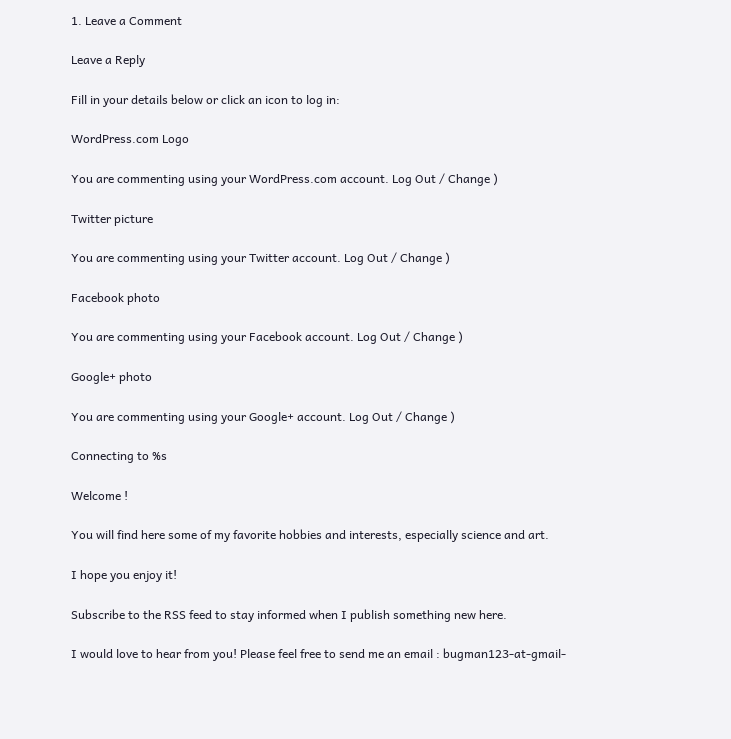1. Leave a Comment

Leave a Reply

Fill in your details below or click an icon to log in:

WordPress.com Logo

You are commenting using your WordPress.com account. Log Out / Change )

Twitter picture

You are commenting using your Twitter account. Log Out / Change )

Facebook photo

You are commenting using your Facebook account. Log Out / Change )

Google+ photo

You are commenting using your Google+ account. Log Out / Change )

Connecting to %s

Welcome !

You will find here some of my favorite hobbies and interests, especially science and art.

I hope you enjoy it!

Subscribe to the RSS feed to stay informed when I publish something new here.

I would love to hear from you! Please feel free to send me an email : bugman123-at-gmail-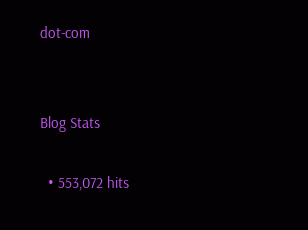dot-com


Blog Stats

  • 553,072 hits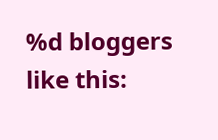%d bloggers like this: